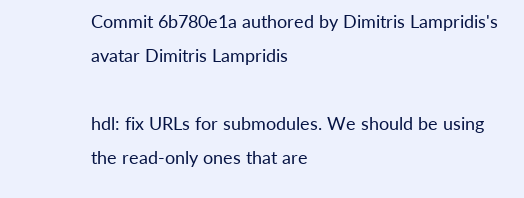Commit 6b780e1a authored by Dimitris Lampridis's avatar Dimitris Lampridis

hdl: fix URLs for submodules. We should be using the read-only ones that are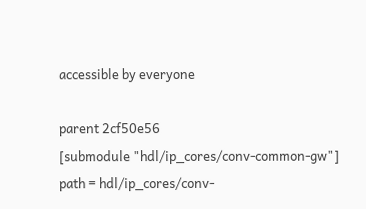accessible by everyone

parent 2cf50e56
[submodule "hdl/ip_cores/conv-common-gw"]
path = hdl/ip_cores/conv-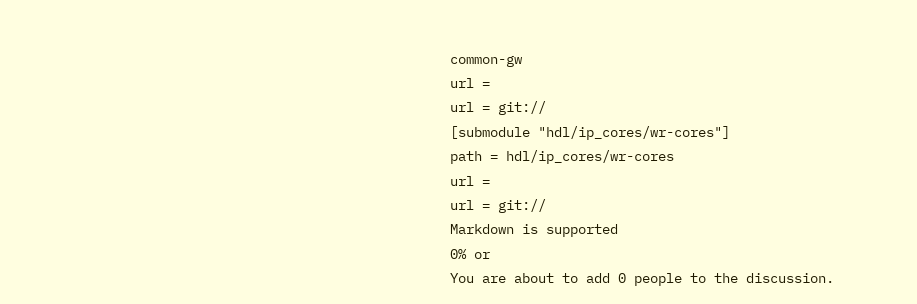common-gw
url =
url = git://
[submodule "hdl/ip_cores/wr-cores"]
path = hdl/ip_cores/wr-cores
url =
url = git://
Markdown is supported
0% or
You are about to add 0 people to the discussion.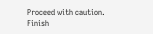Proceed with caution.
Finish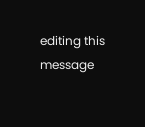editing this message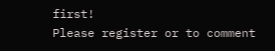first!
Please register or to comment